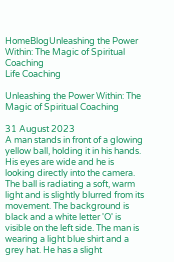HomeBlogUnleashing the Power Within: The Magic of Spiritual Coaching
Life Coaching

Unleashing the Power Within: The Magic of Spiritual Coaching

31 August 2023
A man stands in front of a glowing yellow ball, holding it in his hands. His eyes are wide and he is looking directly into the camera. The ball is radiating a soft, warm light and is slightly blurred from its movement. The background is black and a white letter 'O' is visible on the left side. The man is wearing a light blue shirt and a grey hat. He has a slight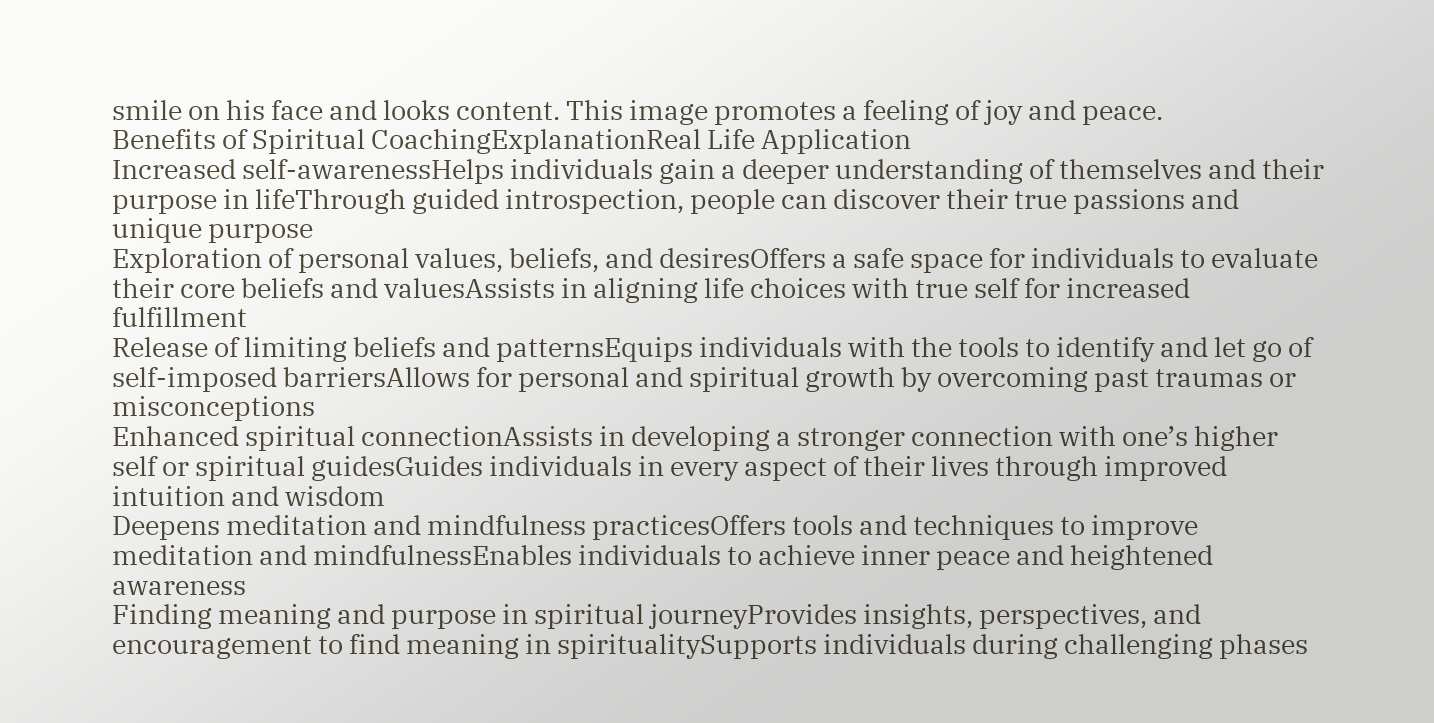smile on his face and looks content. This image promotes a feeling of joy and peace.
Benefits of Spiritual CoachingExplanationReal Life Application
Increased self-awarenessHelps individuals gain a deeper understanding of themselves and their purpose in lifeThrough guided introspection, people can discover their true passions and unique purpose
Exploration of personal values, beliefs, and desiresOffers a safe space for individuals to evaluate their core beliefs and valuesAssists in aligning life choices with true self for increased fulfillment
Release of limiting beliefs and patternsEquips individuals with the tools to identify and let go of self-imposed barriersAllows for personal and spiritual growth by overcoming past traumas or misconceptions
Enhanced spiritual connectionAssists in developing a stronger connection with one’s higher self or spiritual guidesGuides individuals in every aspect of their lives through improved intuition and wisdom
Deepens meditation and mindfulness practicesOffers tools and techniques to improve meditation and mindfulnessEnables individuals to achieve inner peace and heightened awareness
Finding meaning and purpose in spiritual journeyProvides insights, perspectives, and encouragement to find meaning in spiritualitySupports individuals during challenging phases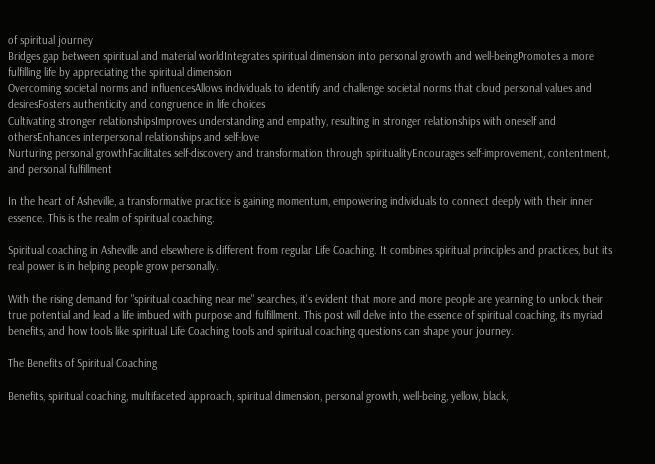of spiritual journey
Bridges gap between spiritual and material worldIntegrates spiritual dimension into personal growth and well-beingPromotes a more fulfilling life by appreciating the spiritual dimension
Overcoming societal norms and influencesAllows individuals to identify and challenge societal norms that cloud personal values and desiresFosters authenticity and congruence in life choices
Cultivating stronger relationshipsImproves understanding and empathy, resulting in stronger relationships with oneself and othersEnhances interpersonal relationships and self-love
Nurturing personal growthFacilitates self-discovery and transformation through spiritualityEncourages self-improvement, contentment, and personal fulfillment

In the heart of Asheville, a transformative practice is gaining momentum, empowering individuals to connect deeply with their inner essence. This is the realm of spiritual coaching.

Spiritual coaching in Asheville and elsewhere is different from regular Life Coaching. It combines spiritual principles and practices, but its real power is in helping people grow personally.

With the rising demand for "spiritual coaching near me" searches, it's evident that more and more people are yearning to unlock their true potential and lead a life imbued with purpose and fulfillment. This post will delve into the essence of spiritual coaching, its myriad benefits, and how tools like spiritual Life Coaching tools and spiritual coaching questions can shape your journey.

The Benefits of Spiritual Coaching

Benefits, spiritual coaching, multifaceted approach, spiritual dimension, personal growth, well-being, yellow, black,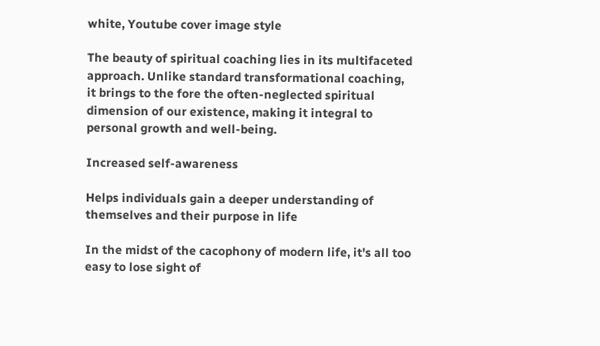white, Youtube cover image style

The beauty of spiritual coaching lies in its multifaceted approach. Unlike standard transformational coaching, it brings to the fore the often-neglected spiritual dimension of our existence, making it integral to personal growth and well-being.

Increased self-awareness

Helps individuals gain a deeper understanding of themselves and their purpose in life

In the midst of the cacophony of modern life, it's all too easy to lose sight of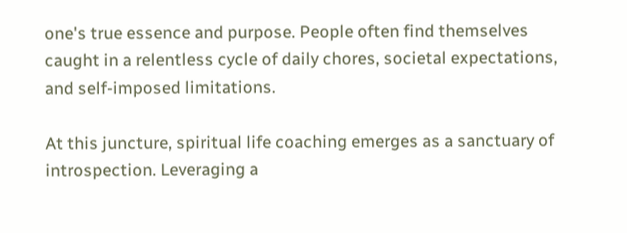one's true essence and purpose. People often find themselves caught in a relentless cycle of daily chores, societal expectations, and self-imposed limitations.

At this juncture, spiritual life coaching emerges as a sanctuary of introspection. Leveraging a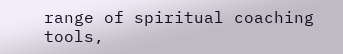range of spiritual coaching tools,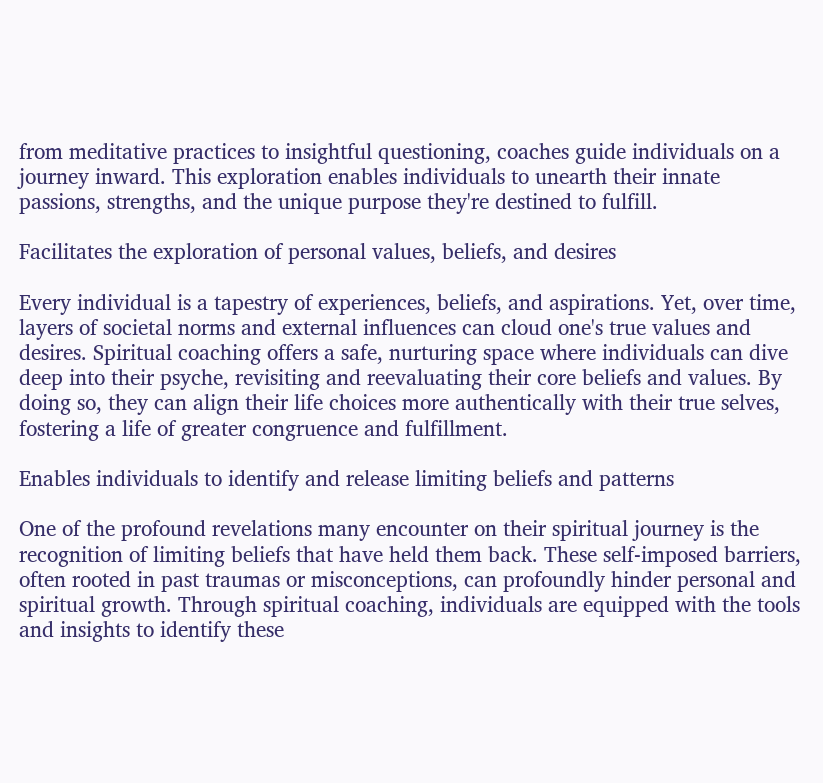from meditative practices to insightful questioning, coaches guide individuals on a journey inward. This exploration enables individuals to unearth their innate passions, strengths, and the unique purpose they're destined to fulfill.

Facilitates the exploration of personal values, beliefs, and desires

Every individual is a tapestry of experiences, beliefs, and aspirations. Yet, over time, layers of societal norms and external influences can cloud one's true values and desires. Spiritual coaching offers a safe, nurturing space where individuals can dive deep into their psyche, revisiting and reevaluating their core beliefs and values. By doing so, they can align their life choices more authentically with their true selves, fostering a life of greater congruence and fulfillment.

Enables individuals to identify and release limiting beliefs and patterns

One of the profound revelations many encounter on their spiritual journey is the recognition of limiting beliefs that have held them back. These self-imposed barriers, often rooted in past traumas or misconceptions, can profoundly hinder personal and spiritual growth. Through spiritual coaching, individuals are equipped with the tools and insights to identify these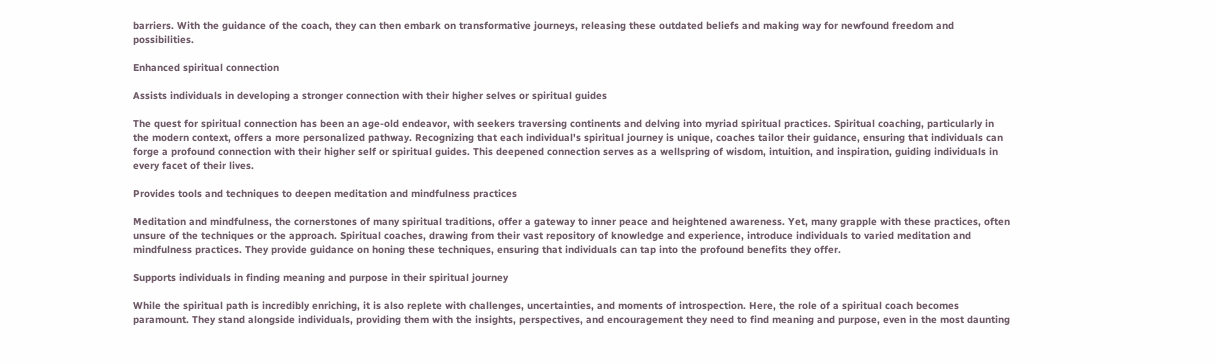barriers. With the guidance of the coach, they can then embark on transformative journeys, releasing these outdated beliefs and making way for newfound freedom and possibilities.

Enhanced spiritual connection

Assists individuals in developing a stronger connection with their higher selves or spiritual guides

The quest for spiritual connection has been an age-old endeavor, with seekers traversing continents and delving into myriad spiritual practices. Spiritual coaching, particularly in the modern context, offers a more personalized pathway. Recognizing that each individual's spiritual journey is unique, coaches tailor their guidance, ensuring that individuals can forge a profound connection with their higher self or spiritual guides. This deepened connection serves as a wellspring of wisdom, intuition, and inspiration, guiding individuals in every facet of their lives.

Provides tools and techniques to deepen meditation and mindfulness practices

Meditation and mindfulness, the cornerstones of many spiritual traditions, offer a gateway to inner peace and heightened awareness. Yet, many grapple with these practices, often unsure of the techniques or the approach. Spiritual coaches, drawing from their vast repository of knowledge and experience, introduce individuals to varied meditation and mindfulness practices. They provide guidance on honing these techniques, ensuring that individuals can tap into the profound benefits they offer.

Supports individuals in finding meaning and purpose in their spiritual journey

While the spiritual path is incredibly enriching, it is also replete with challenges, uncertainties, and moments of introspection. Here, the role of a spiritual coach becomes paramount. They stand alongside individuals, providing them with the insights, perspectives, and encouragement they need to find meaning and purpose, even in the most daunting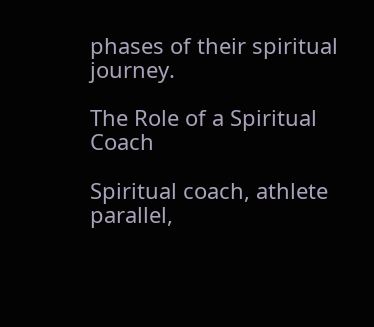phases of their spiritual journey.

The Role of a Spiritual Coach

Spiritual coach, athlete parallel,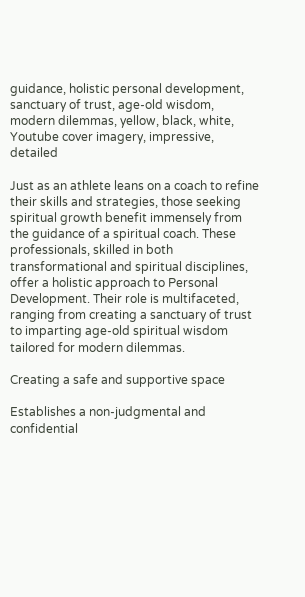guidance, holistic personal development, sanctuary of trust, age-old wisdom, modern dilemmas, yellow, black, white, Youtube cover imagery, impressive, detailed

Just as an athlete leans on a coach to refine their skills and strategies, those seeking spiritual growth benefit immensely from the guidance of a spiritual coach. These professionals, skilled in both transformational and spiritual disciplines, offer a holistic approach to Personal Development. Their role is multifaceted, ranging from creating a sanctuary of trust to imparting age-old spiritual wisdom tailored for modern dilemmas.

Creating a safe and supportive space

Establishes a non-judgmental and confidential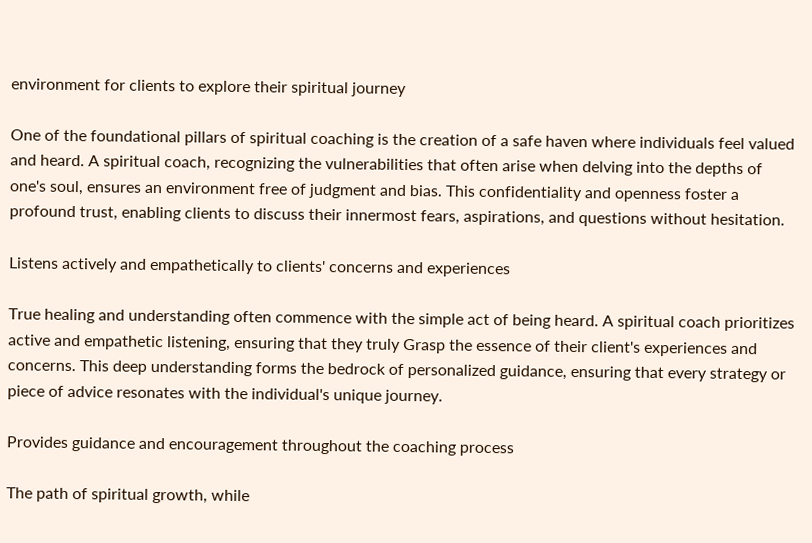environment for clients to explore their spiritual journey

One of the foundational pillars of spiritual coaching is the creation of a safe haven where individuals feel valued and heard. A spiritual coach, recognizing the vulnerabilities that often arise when delving into the depths of one's soul, ensures an environment free of judgment and bias. This confidentiality and openness foster a profound trust, enabling clients to discuss their innermost fears, aspirations, and questions without hesitation.

Listens actively and empathetically to clients' concerns and experiences

True healing and understanding often commence with the simple act of being heard. A spiritual coach prioritizes active and empathetic listening, ensuring that they truly Grasp the essence of their client's experiences and concerns. This deep understanding forms the bedrock of personalized guidance, ensuring that every strategy or piece of advice resonates with the individual's unique journey.

Provides guidance and encouragement throughout the coaching process

The path of spiritual growth, while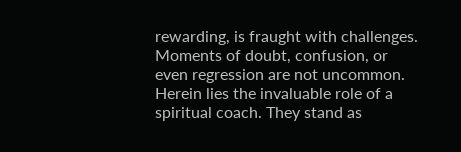rewarding, is fraught with challenges. Moments of doubt, confusion, or even regression are not uncommon. Herein lies the invaluable role of a spiritual coach. They stand as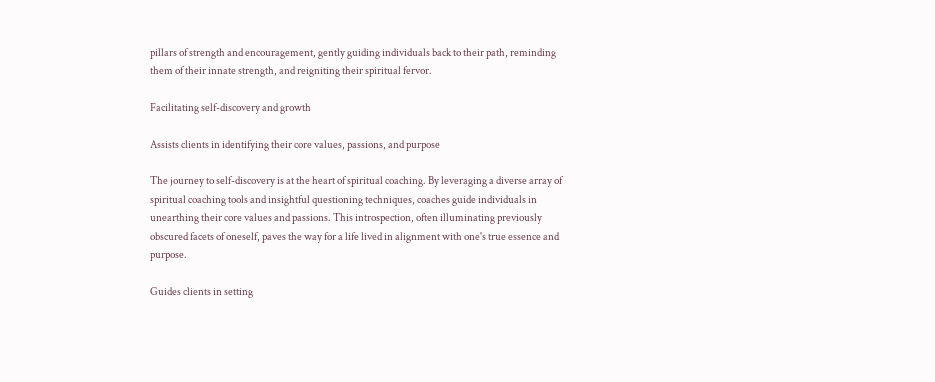pillars of strength and encouragement, gently guiding individuals back to their path, reminding them of their innate strength, and reigniting their spiritual fervor.

Facilitating self-discovery and growth

Assists clients in identifying their core values, passions, and purpose

The journey to self-discovery is at the heart of spiritual coaching. By leveraging a diverse array of spiritual coaching tools and insightful questioning techniques, coaches guide individuals in unearthing their core values and passions. This introspection, often illuminating previously obscured facets of oneself, paves the way for a life lived in alignment with one's true essence and purpose.

Guides clients in setting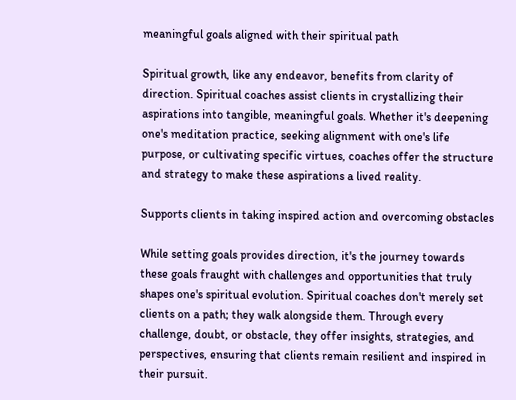meaningful goals aligned with their spiritual path

Spiritual growth, like any endeavor, benefits from clarity of direction. Spiritual coaches assist clients in crystallizing their aspirations into tangible, meaningful goals. Whether it's deepening one's meditation practice, seeking alignment with one's life purpose, or cultivating specific virtues, coaches offer the structure and strategy to make these aspirations a lived reality.

Supports clients in taking inspired action and overcoming obstacles

While setting goals provides direction, it's the journey towards these goals fraught with challenges and opportunities that truly shapes one's spiritual evolution. Spiritual coaches don't merely set clients on a path; they walk alongside them. Through every challenge, doubt, or obstacle, they offer insights, strategies, and perspectives, ensuring that clients remain resilient and inspired in their pursuit.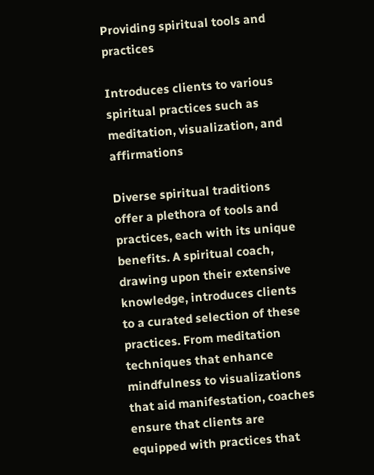Providing spiritual tools and practices

Introduces clients to various spiritual practices such as meditation, visualization, and affirmations

Diverse spiritual traditions offer a plethora of tools and practices, each with its unique benefits. A spiritual coach, drawing upon their extensive knowledge, introduces clients to a curated selection of these practices. From meditation techniques that enhance mindfulness to visualizations that aid manifestation, coaches ensure that clients are equipped with practices that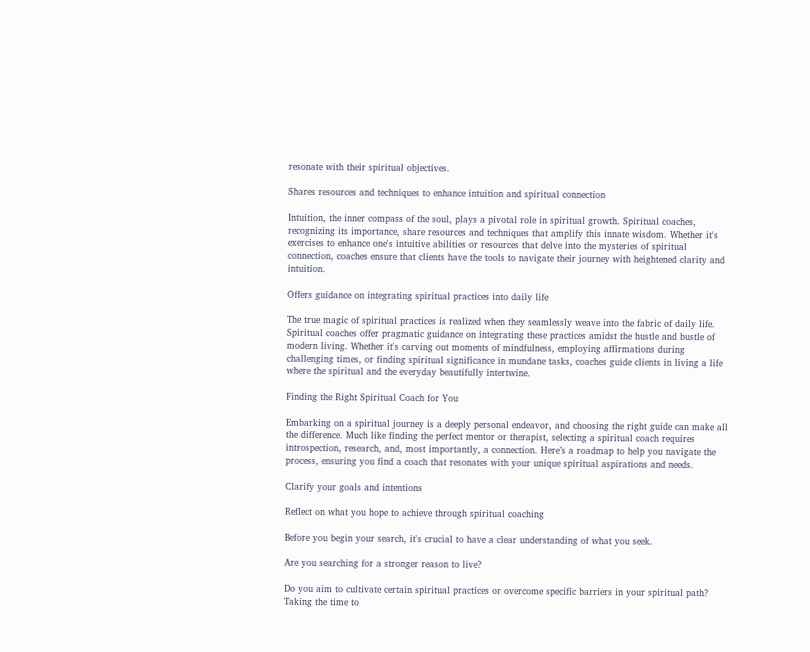resonate with their spiritual objectives.

Shares resources and techniques to enhance intuition and spiritual connection

Intuition, the inner compass of the soul, plays a pivotal role in spiritual growth. Spiritual coaches, recognizing its importance, share resources and techniques that amplify this innate wisdom. Whether it's exercises to enhance one's intuitive abilities or resources that delve into the mysteries of spiritual connection, coaches ensure that clients have the tools to navigate their journey with heightened clarity and intuition.

Offers guidance on integrating spiritual practices into daily life

The true magic of spiritual practices is realized when they seamlessly weave into the fabric of daily life. Spiritual coaches offer pragmatic guidance on integrating these practices amidst the hustle and bustle of modern living. Whether it's carving out moments of mindfulness, employing affirmations during challenging times, or finding spiritual significance in mundane tasks, coaches guide clients in living a life where the spiritual and the everyday beautifully intertwine.

Finding the Right Spiritual Coach for You

Embarking on a spiritual journey is a deeply personal endeavor, and choosing the right guide can make all the difference. Much like finding the perfect mentor or therapist, selecting a spiritual coach requires introspection, research, and, most importantly, a connection. Here’s a roadmap to help you navigate the process, ensuring you find a coach that resonates with your unique spiritual aspirations and needs.

Clarify your goals and intentions

Reflect on what you hope to achieve through spiritual coaching

Before you begin your search, it's crucial to have a clear understanding of what you seek.

Are you searching for a stronger reason to live?

Do you aim to cultivate certain spiritual practices or overcome specific barriers in your spiritual path? Taking the time to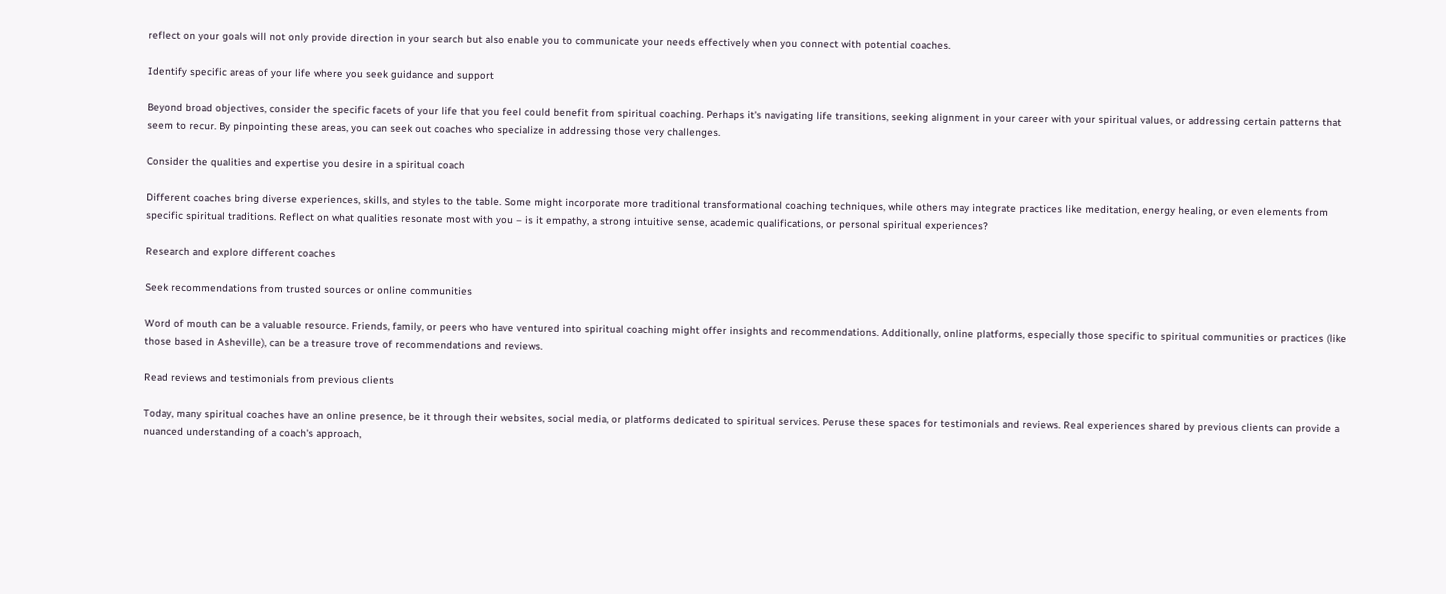reflect on your goals will not only provide direction in your search but also enable you to communicate your needs effectively when you connect with potential coaches.

Identify specific areas of your life where you seek guidance and support

Beyond broad objectives, consider the specific facets of your life that you feel could benefit from spiritual coaching. Perhaps it's navigating life transitions, seeking alignment in your career with your spiritual values, or addressing certain patterns that seem to recur. By pinpointing these areas, you can seek out coaches who specialize in addressing those very challenges.

Consider the qualities and expertise you desire in a spiritual coach

Different coaches bring diverse experiences, skills, and styles to the table. Some might incorporate more traditional transformational coaching techniques, while others may integrate practices like meditation, energy healing, or even elements from specific spiritual traditions. Reflect on what qualities resonate most with you – is it empathy, a strong intuitive sense, academic qualifications, or personal spiritual experiences?

Research and explore different coaches

Seek recommendations from trusted sources or online communities

Word of mouth can be a valuable resource. Friends, family, or peers who have ventured into spiritual coaching might offer insights and recommendations. Additionally, online platforms, especially those specific to spiritual communities or practices (like those based in Asheville), can be a treasure trove of recommendations and reviews.

Read reviews and testimonials from previous clients

Today, many spiritual coaches have an online presence, be it through their websites, social media, or platforms dedicated to spiritual services. Peruse these spaces for testimonials and reviews. Real experiences shared by previous clients can provide a nuanced understanding of a coach's approach,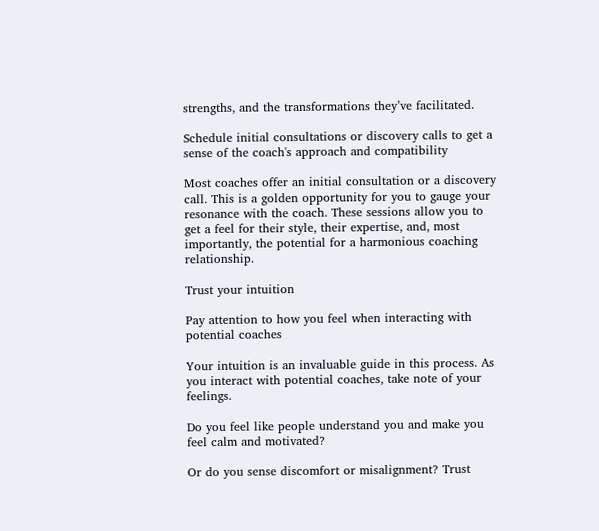strengths, and the transformations they’ve facilitated.

Schedule initial consultations or discovery calls to get a sense of the coach's approach and compatibility

Most coaches offer an initial consultation or a discovery call. This is a golden opportunity for you to gauge your resonance with the coach. These sessions allow you to get a feel for their style, their expertise, and, most importantly, the potential for a harmonious coaching relationship.

Trust your intuition

Pay attention to how you feel when interacting with potential coaches

Your intuition is an invaluable guide in this process. As you interact with potential coaches, take note of your feelings.

Do you feel like people understand you and make you feel calm and motivated?

Or do you sense discomfort or misalignment? Trust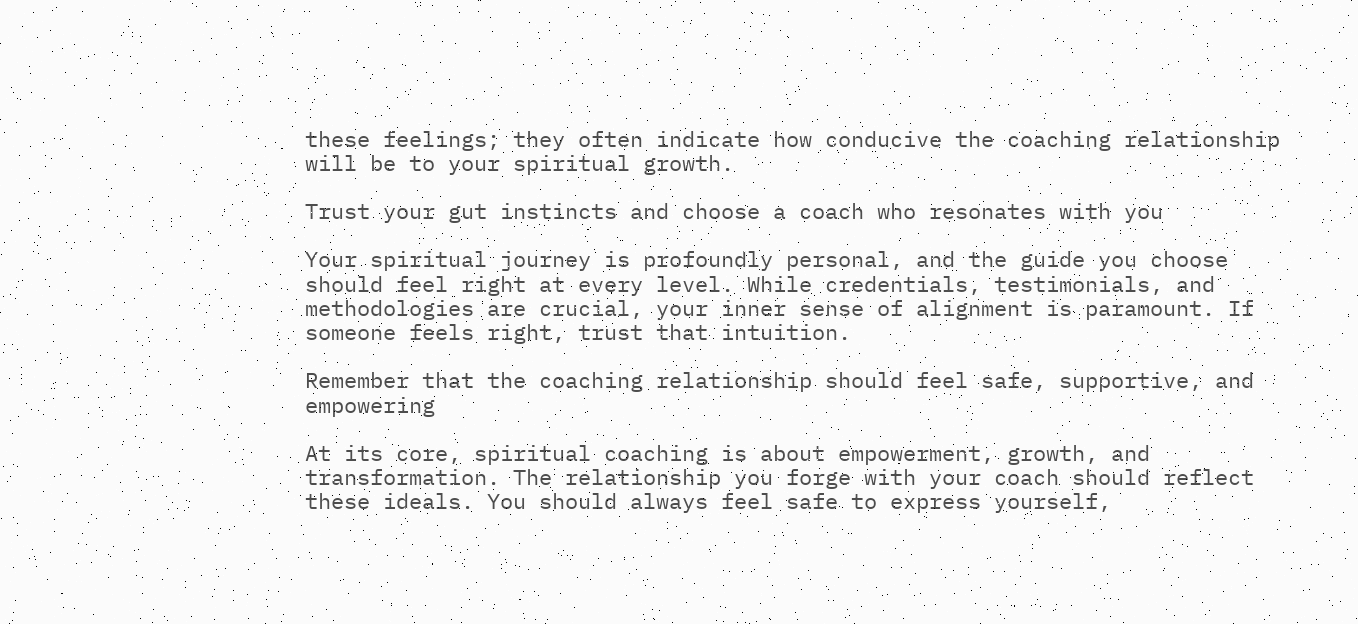these feelings; they often indicate how conducive the coaching relationship will be to your spiritual growth.

Trust your gut instincts and choose a coach who resonates with you

Your spiritual journey is profoundly personal, and the guide you choose should feel right at every level. While credentials, testimonials, and methodologies are crucial, your inner sense of alignment is paramount. If someone feels right, trust that intuition.

Remember that the coaching relationship should feel safe, supportive, and empowering

At its core, spiritual coaching is about empowerment, growth, and transformation. The relationship you forge with your coach should reflect these ideals. You should always feel safe to express yourself,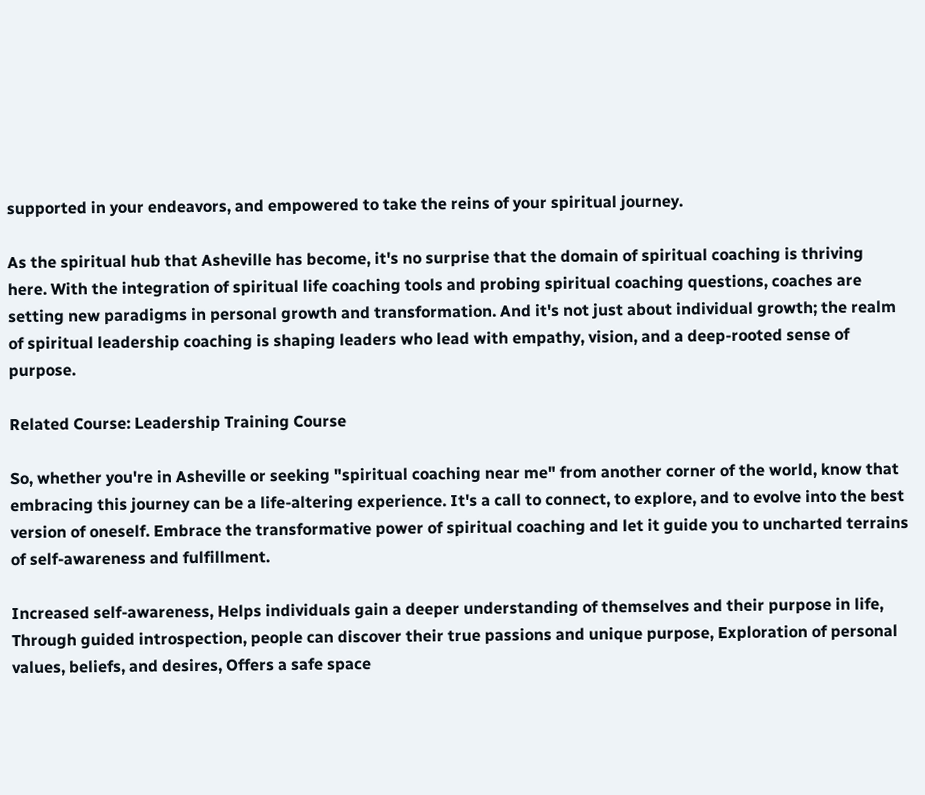supported in your endeavors, and empowered to take the reins of your spiritual journey.

As the spiritual hub that Asheville has become, it's no surprise that the domain of spiritual coaching is thriving here. With the integration of spiritual life coaching tools and probing spiritual coaching questions, coaches are setting new paradigms in personal growth and transformation. And it's not just about individual growth; the realm of spiritual leadership coaching is shaping leaders who lead with empathy, vision, and a deep-rooted sense of purpose.

Related Course: Leadership Training Course

So, whether you're in Asheville or seeking "spiritual coaching near me" from another corner of the world, know that embracing this journey can be a life-altering experience. It's a call to connect, to explore, and to evolve into the best version of oneself. Embrace the transformative power of spiritual coaching and let it guide you to uncharted terrains of self-awareness and fulfillment.

Increased self-awareness, Helps individuals gain a deeper understanding of themselves and their purpose in life, Through guided introspection, people can discover their true passions and unique purpose, Exploration of personal values, beliefs, and desires, Offers a safe space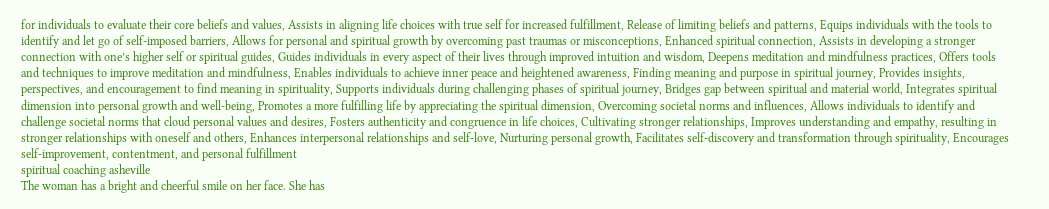for individuals to evaluate their core beliefs and values, Assists in aligning life choices with true self for increased fulfillment, Release of limiting beliefs and patterns, Equips individuals with the tools to identify and let go of self-imposed barriers, Allows for personal and spiritual growth by overcoming past traumas or misconceptions, Enhanced spiritual connection, Assists in developing a stronger connection with one’s higher self or spiritual guides, Guides individuals in every aspect of their lives through improved intuition and wisdom, Deepens meditation and mindfulness practices, Offers tools and techniques to improve meditation and mindfulness, Enables individuals to achieve inner peace and heightened awareness, Finding meaning and purpose in spiritual journey, Provides insights, perspectives, and encouragement to find meaning in spirituality, Supports individuals during challenging phases of spiritual journey, Bridges gap between spiritual and material world, Integrates spiritual dimension into personal growth and well-being, Promotes a more fulfilling life by appreciating the spiritual dimension, Overcoming societal norms and influences, Allows individuals to identify and challenge societal norms that cloud personal values and desires, Fosters authenticity and congruence in life choices, Cultivating stronger relationships, Improves understanding and empathy, resulting in stronger relationships with oneself and others, Enhances interpersonal relationships and self-love, Nurturing personal growth, Facilitates self-discovery and transformation through spirituality, Encourages self-improvement, contentment, and personal fulfillment
spiritual coaching asheville
The woman has a bright and cheerful smile on her face. She has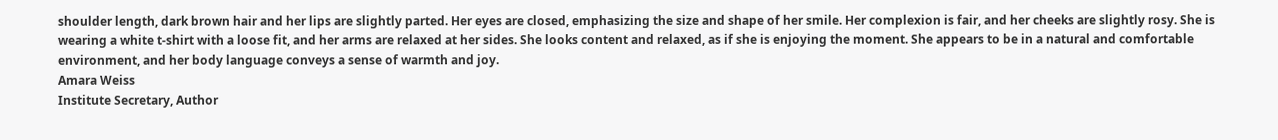shoulder length, dark brown hair and her lips are slightly parted. Her eyes are closed, emphasizing the size and shape of her smile. Her complexion is fair, and her cheeks are slightly rosy. She is wearing a white t-shirt with a loose fit, and her arms are relaxed at her sides. She looks content and relaxed, as if she is enjoying the moment. She appears to be in a natural and comfortable environment, and her body language conveys a sense of warmth and joy.
Amara Weiss
Institute Secretary, Author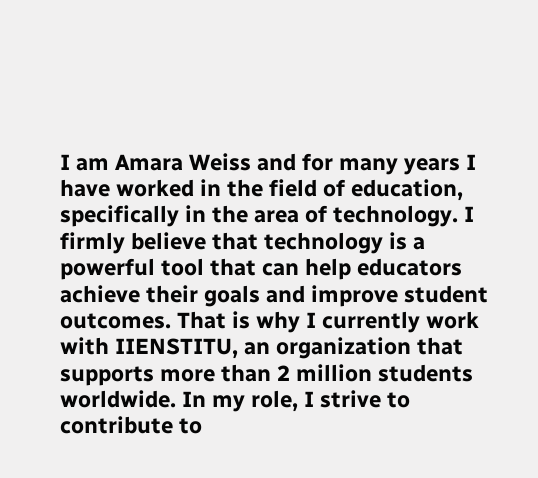I am Amara Weiss and for many years I have worked in the field of education, specifically in the area of technology. I firmly believe that technology is a powerful tool that can help educators achieve their goals and improve student outcomes. That is why I currently work with IIENSTITU, an organization that supports more than 2 million students worldwide. In my role, I strive to contribute to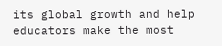its global growth and help educators make the most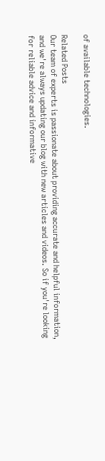of available technologies.

Related Posts
Our team of experts is passionate about providing accurate and helpful information, and we're always updating our blog with new articles and videos. So if you're looking for reliable advice and informative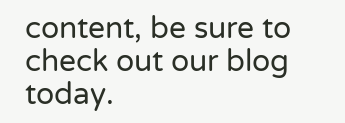content, be sure to check out our blog today.